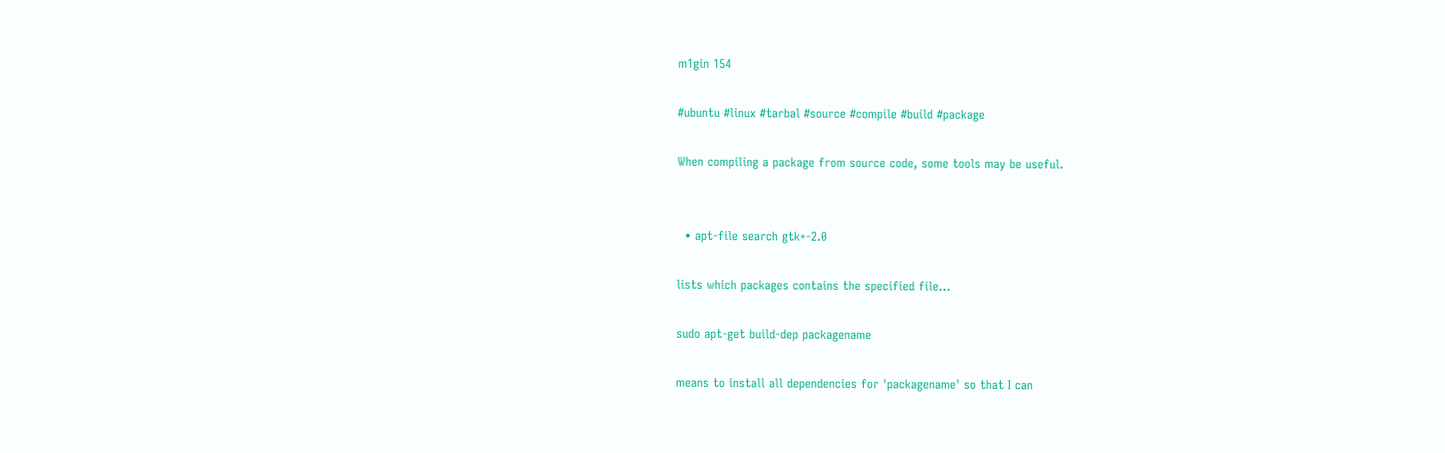m1gin 154

#ubuntu #linux #tarbal #source #compile #build #package

When compiling a package from source code, some tools may be useful.


  • apt-file search gtk+-2.0

lists which packages contains the specified file...

sudo apt-get build-dep packagename

means to install all dependencies for 'packagename' so that I can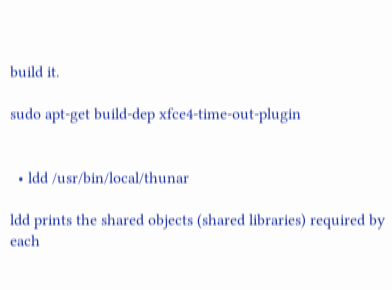build it.

sudo apt-get build-dep xfce4-time-out-plugin


  • ldd /usr/bin/local/thunar

ldd prints the shared objects (shared libraries) required by each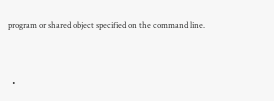program or shared object specified on the command line.


  •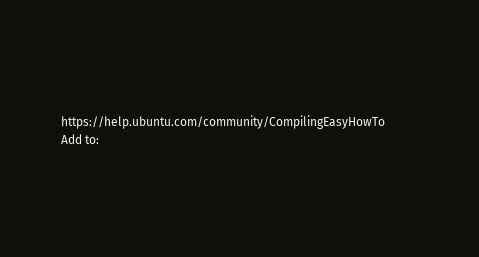https://help.ubuntu.com/community/CompilingEasyHowTo
Add to: